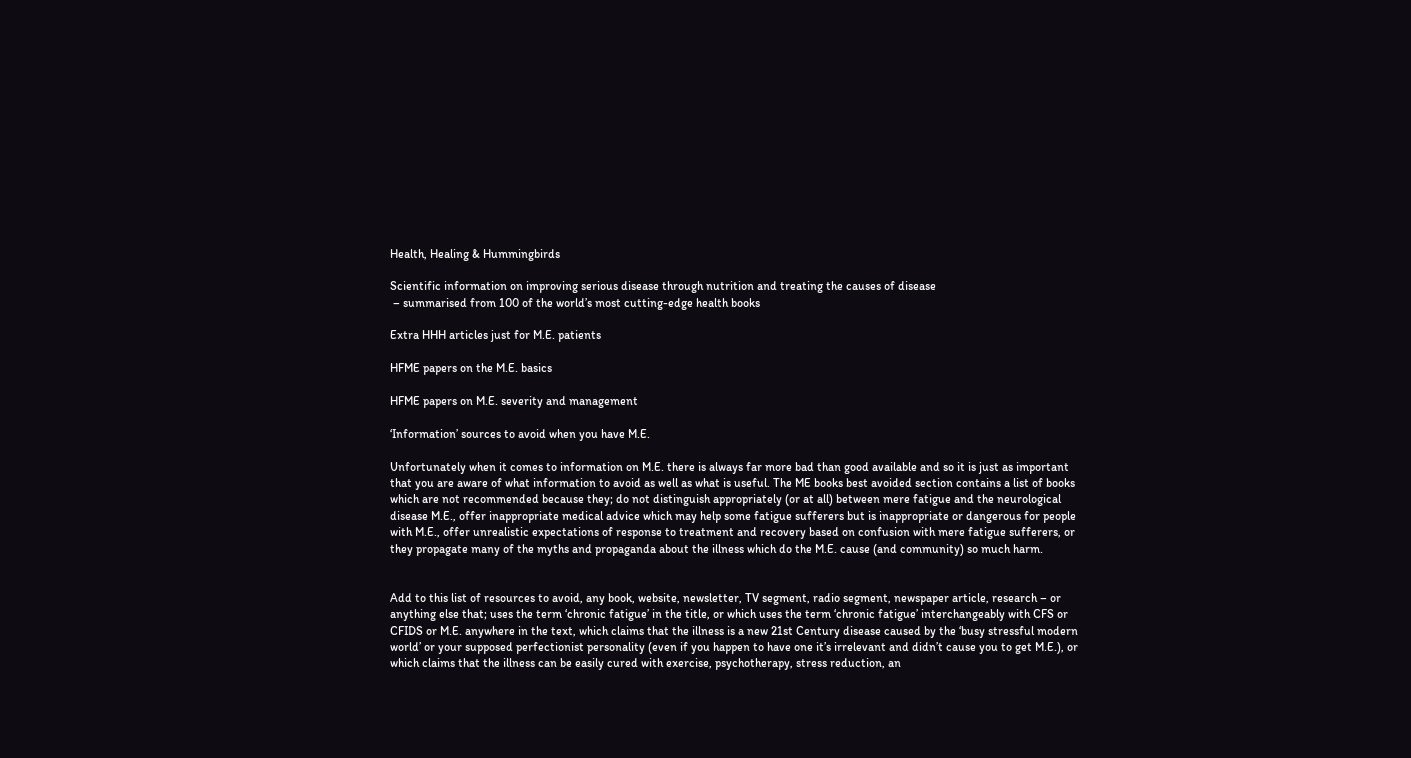Health, Healing & Hummingbirds

Scientific information on improving serious disease through nutrition and treating the causes of disease
 – summarised from 100 of the world’s most cutting-edge health books

Extra HHH articles just for M.E. patients

HFME papers on the M.E. basics

HFME papers on M.E. severity and management

‘Information’ sources to avoid when you have M.E.

Unfortunately when it comes to information on M.E. there is always far more bad than good available and so it is just as important that you are aware of what information to avoid as well as what is useful. The ME books best avoided section contains a list of books which are not recommended because they; do not distinguish appropriately (or at all) between mere fatigue and the neurological disease M.E., offer inappropriate medical advice which may help some fatigue sufferers but is inappropriate or dangerous for people with M.E., offer unrealistic expectations of response to treatment and recovery based on confusion with mere fatigue sufferers, or they propagate many of the myths and propaganda about the illness which do the M.E. cause (and community) so much harm.


Add to this list of resources to avoid, any book, website, newsletter, TV segment, radio segment, newspaper article, research – or anything else that; uses the term ‘chronic fatigue’ in the title, or which uses the term ‘chronic fatigue’ interchangeably with CFS or CFIDS or M.E. anywhere in the text, which claims that the illness is a new 21st Century disease caused by the ‘busy stressful modern world’ or your supposed perfectionist personality (even if you happen to have one it’s irrelevant and didn’t cause you to get M.E.), or which claims that the illness can be easily cured with exercise, psychotherapy, stress reduction, an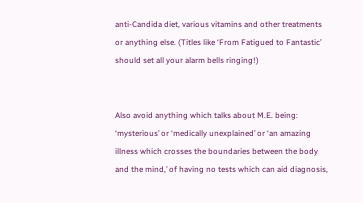anti-Candida diet, various vitamins and other treatments or anything else. (Titles like ‘From Fatigued to Fantastic’ should set all your alarm bells ringing!)


Also avoid anything which talks about M.E. being: ‘mysterious’ or ‘medically unexplained’ or ‘an amazing illness which crosses the boundaries between the body and the mind,’ of having no tests which can aid diagnosis,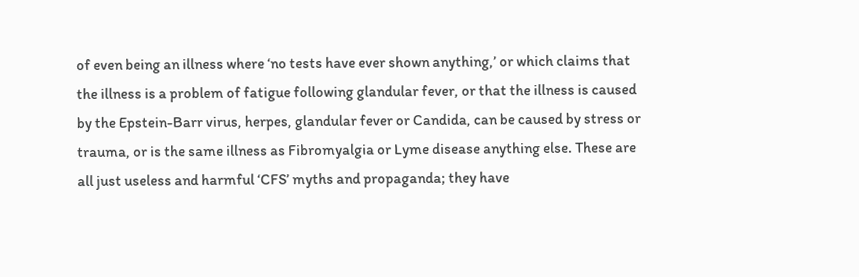of even being an illness where ‘no tests have ever shown anything,’ or which claims that the illness is a problem of fatigue following glandular fever, or that the illness is caused by the Epstein-Barr virus, herpes, glandular fever or Candida, can be caused by stress or trauma, or is the same illness as Fibromyalgia or Lyme disease anything else. These are all just useless and harmful ‘CFS’ myths and propaganda; they have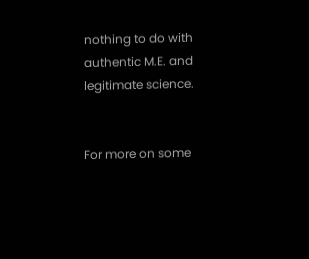nothing to do with authentic M.E. and legitimate science.


For more on some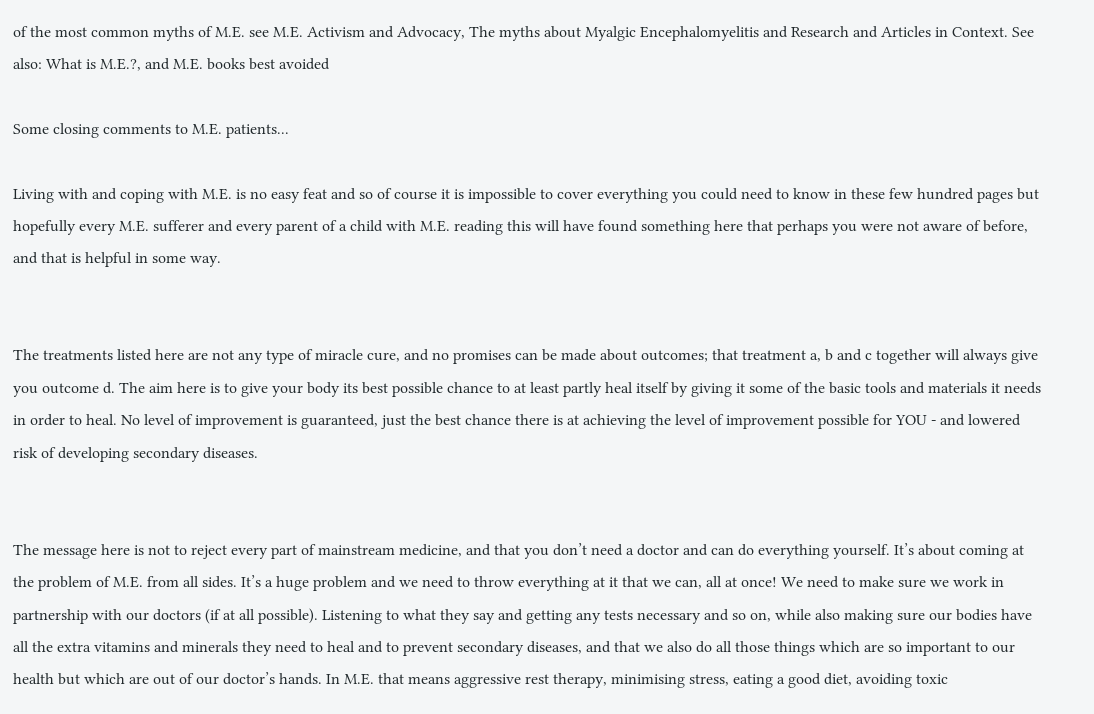of the most common myths of M.E. see M.E. Activism and Advocacy, The myths about Myalgic Encephalomyelitis and Research and Articles in Context. See also: What is M.E.?, and M.E. books best avoided

Some closing comments to M.E. patients...

Living with and coping with M.E. is no easy feat and so of course it is impossible to cover everything you could need to know in these few hundred pages but hopefully every M.E. sufferer and every parent of a child with M.E. reading this will have found something here that perhaps you were not aware of before, and that is helpful in some way.


The treatments listed here are not any type of miracle cure, and no promises can be made about outcomes; that treatment a, b and c together will always give you outcome d. The aim here is to give your body its best possible chance to at least partly heal itself by giving it some of the basic tools and materials it needs in order to heal. No level of improvement is guaranteed, just the best chance there is at achieving the level of improvement possible for YOU - and lowered risk of developing secondary diseases.


The message here is not to reject every part of mainstream medicine, and that you don’t need a doctor and can do everything yourself. It’s about coming at the problem of M.E. from all sides. It’s a huge problem and we need to throw everything at it that we can, all at once! We need to make sure we work in partnership with our doctors (if at all possible). Listening to what they say and getting any tests necessary and so on, while also making sure our bodies have all the extra vitamins and minerals they need to heal and to prevent secondary diseases, and that we also do all those things which are so important to our health but which are out of our doctor’s hands. In M.E. that means aggressive rest therapy, minimising stress, eating a good diet, avoiding toxic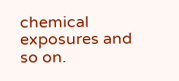chemical exposures and so on.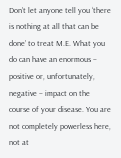Don’t let anyone tell you ‘there is nothing at all that can be done’ to treat M.E. What you do can have an enormous – positive or, unfortunately, negative – impact on the course of your disease. You are not completely powerless here, not at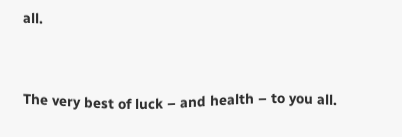all.


The very best of luck – and health – to you all.